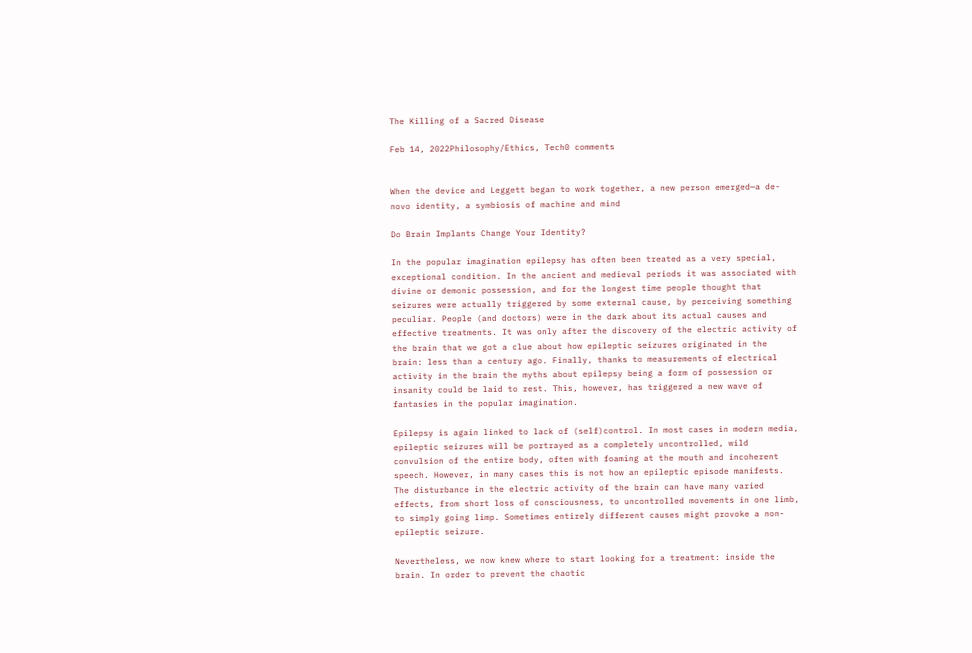The Killing of a Sacred Disease

Feb 14, 2022Philosophy/Ethics, Tech0 comments


When the device and Leggett began to work together, a new person emerged—a de-novo identity, a symbiosis of machine and mind

Do Brain Implants Change Your Identity?

In the popular imagination epilepsy has often been treated as a very special, exceptional condition. In the ancient and medieval periods it was associated with divine or demonic possession, and for the longest time people thought that seizures were actually triggered by some external cause, by perceiving something peculiar. People (and doctors) were in the dark about its actual causes and effective treatments. It was only after the discovery of the electric activity of the brain that we got a clue about how epileptic seizures originated in the brain: less than a century ago. Finally, thanks to measurements of electrical activity in the brain the myths about epilepsy being a form of possession or insanity could be laid to rest. This, however, has triggered a new wave of fantasies in the popular imagination.

Epilepsy is again linked to lack of (self)control. In most cases in modern media, epileptic seizures will be portrayed as a completely uncontrolled, wild convulsion of the entire body, often with foaming at the mouth and incoherent speech. However, in many cases this is not how an epileptic episode manifests. The disturbance in the electric activity of the brain can have many varied effects, from short loss of consciousness, to uncontrolled movements in one limb, to simply going limp. Sometimes entirely different causes might provoke a non-epileptic seizure.

Nevertheless, we now knew where to start looking for a treatment: inside the brain. In order to prevent the chaotic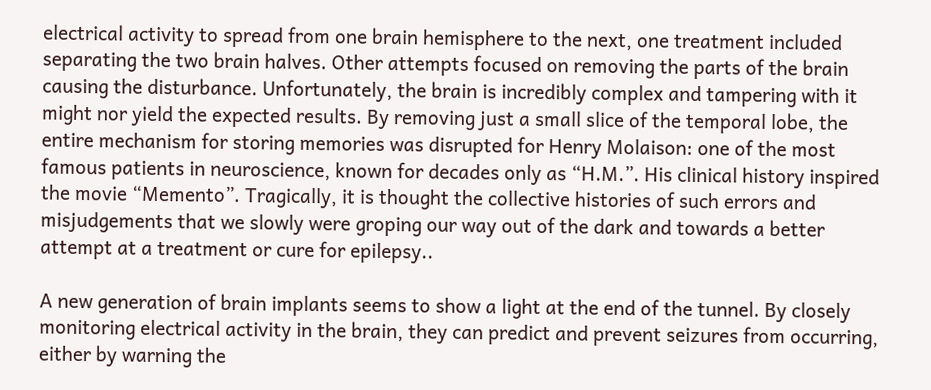electrical activity to spread from one brain hemisphere to the next, one treatment included separating the two brain halves. Other attempts focused on removing the parts of the brain causing the disturbance. Unfortunately, the brain is incredibly complex and tampering with it might nor yield the expected results. By removing just a small slice of the temporal lobe, the entire mechanism for storing memories was disrupted for Henry Molaison: one of the most famous patients in neuroscience, known for decades only as “H.M.”. His clinical history inspired the movie “Memento”. Tragically, it is thought the collective histories of such errors and misjudgements that we slowly were groping our way out of the dark and towards a better attempt at a treatment or cure for epilepsy..

A new generation of brain implants seems to show a light at the end of the tunnel. By closely monitoring electrical activity in the brain, they can predict and prevent seizures from occurring, either by warning the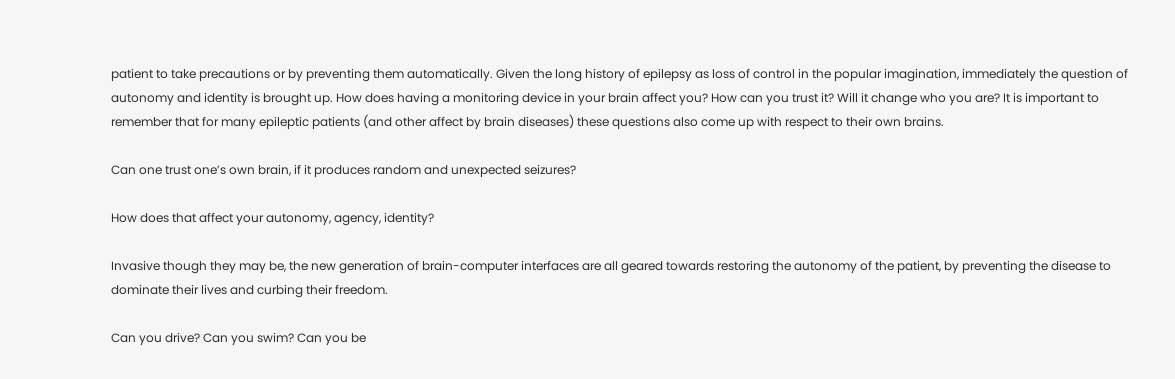patient to take precautions or by preventing them automatically. Given the long history of epilepsy as loss of control in the popular imagination, immediately the question of autonomy and identity is brought up. How does having a monitoring device in your brain affect you? How can you trust it? Will it change who you are? It is important to remember that for many epileptic patients (and other affect by brain diseases) these questions also come up with respect to their own brains.

Can one trust one’s own brain, if it produces random and unexpected seizures?

How does that affect your autonomy, agency, identity?

Invasive though they may be, the new generation of brain-computer interfaces are all geared towards restoring the autonomy of the patient, by preventing the disease to dominate their lives and curbing their freedom.

Can you drive? Can you swim? Can you be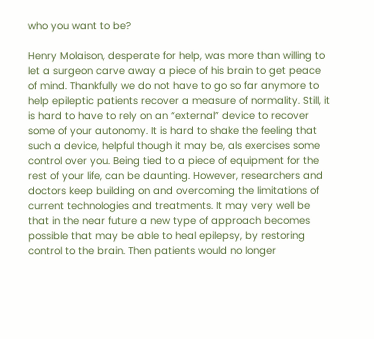who you want to be?

Henry Molaison, desperate for help, was more than willing to let a surgeon carve away a piece of his brain to get peace of mind. Thankfully we do not have to go so far anymore to help epileptic patients recover a measure of normality. Still, it is hard to have to rely on an “external” device to recover some of your autonomy. It is hard to shake the feeling that such a device, helpful though it may be, als exercises some control over you. Being tied to a piece of equipment for the rest of your life, can be daunting. However, researchers and doctors keep building on and overcoming the limitations of current technologies and treatments. It may very well be that in the near future a new type of approach becomes possible that may be able to heal epilepsy, by restoring control to the brain. Then patients would no longer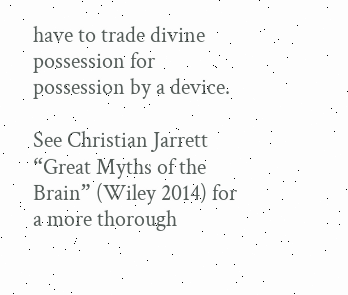have to trade divine possession for possession by a device.

See Christian Jarrett “Great Myths of the Brain” (Wiley 2014) for a more thorough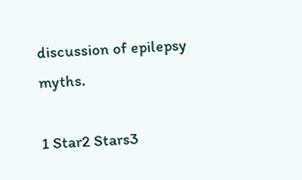discussion of epilepsy myths.

1 Star2 Stars3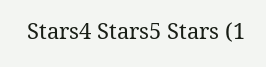Stars4 Stars5 Stars (1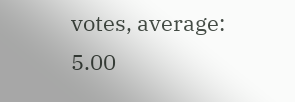votes, average: 5.00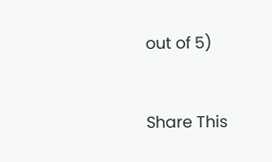out of 5)


Share This